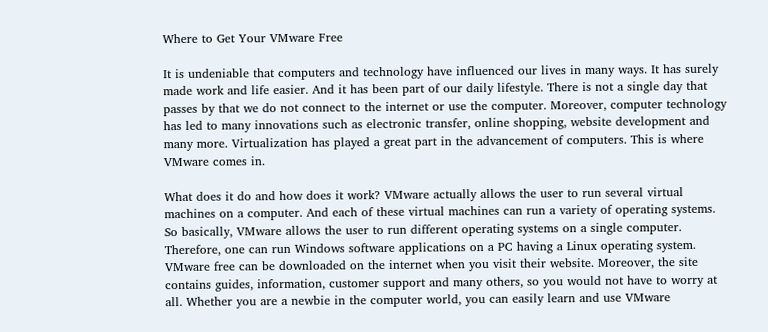Where to Get Your VMware Free

It is undeniable that computers and technology have influenced our lives in many ways. It has surely made work and life easier. And it has been part of our daily lifestyle. There is not a single day that passes by that we do not connect to the internet or use the computer. Moreover, computer technology has led to many innovations such as electronic transfer, online shopping, website development and many more. Virtualization has played a great part in the advancement of computers. This is where VMware comes in.

What does it do and how does it work? VMware actually allows the user to run several virtual machines on a computer. And each of these virtual machines can run a variety of operating systems. So basically, VMware allows the user to run different operating systems on a single computer. Therefore, one can run Windows software applications on a PC having a Linux operating system.  VMware free can be downloaded on the internet when you visit their website. Moreover, the site contains guides, information, customer support and many others, so you would not have to worry at all. Whether you are a newbie in the computer world, you can easily learn and use VMware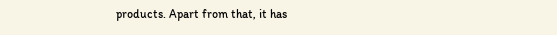products. Apart from that, it has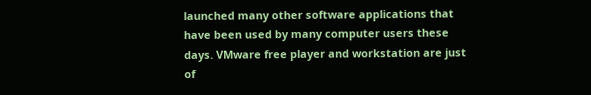launched many other software applications that have been used by many computer users these days. VMware free player and workstation are just of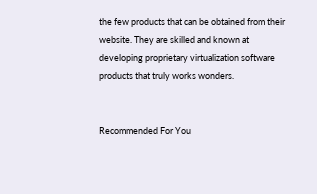the few products that can be obtained from their website. They are skilled and known at developing proprietary virtualization software products that truly works wonders.


Recommended For You